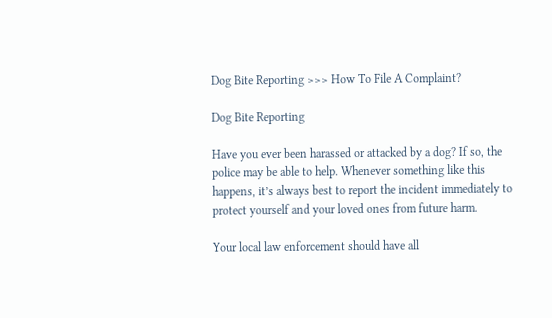Dog Bite Reporting >>> How To File A Complaint?

Dog Bite Reporting

Have you ever been harassed or attacked by a dog? If so, the police may be able to help. Whenever something like this happens, it’s always best to report the incident immediately to protect yourself and your loved ones from future harm.

Your local law enforcement should have all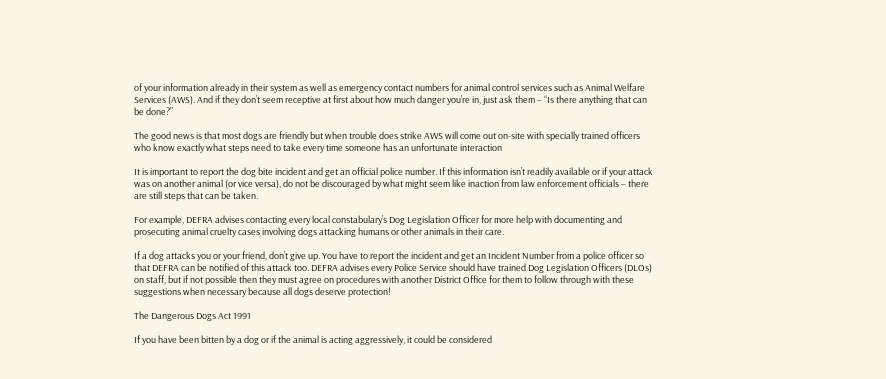of your information already in their system as well as emergency contact numbers for animal control services such as Animal Welfare Services (AWS). And if they don’t seem receptive at first about how much danger you’re in, just ask them – “Is there anything that can be done?”

The good news is that most dogs are friendly but when trouble does strike AWS will come out on-site with specially trained officers who know exactly what steps need to take every time someone has an unfortunate interaction

It is important to report the dog bite incident and get an official police number. If this information isn’t readily available or if your attack was on another animal (or vice versa), do not be discouraged by what might seem like inaction from law enforcement officials – there are still steps that can be taken.

For example, DEFRA advises contacting every local constabulary’s Dog Legislation Officer for more help with documenting and prosecuting animal cruelty cases involving dogs attacking humans or other animals in their care.

If a dog attacks you or your friend, don’t give up. You have to report the incident and get an Incident Number from a police officer so that DEFRA can be notified of this attack too. DEFRA advises every Police Service should have trained Dog Legislation Officers (DLOs) on staff, but if not possible then they must agree on procedures with another District Office for them to follow through with these suggestions when necessary because all dogs deserve protection!

The Dangerous Dogs Act 1991

If you have been bitten by a dog or if the animal is acting aggressively, it could be considered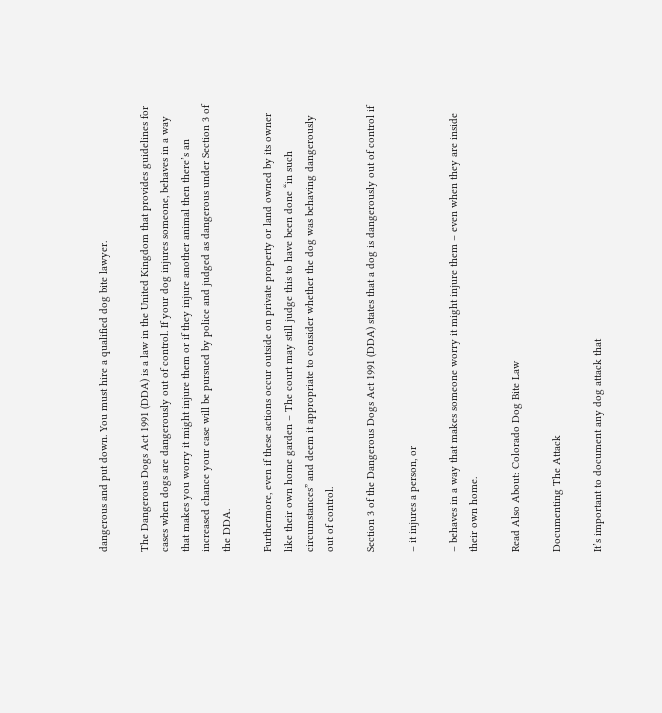dangerous and put down. You must hire a qualified dog bite lawyer.

The Dangerous Dogs Act 1991 (DDA) is a law in the United Kingdom that provides guidelines for cases when dogs are dangerously out of control. If your dog injures someone, behaves in a way that makes you worry it might injure them or if they injure another animal then there’s an increased chance your case will be pursued by police and judged as dangerous under Section 3 of the DDA.

Furthermore, even if these actions occur outside on private property or land owned by its owner like their own home garden – The court may still judge this to have been done “in such circumstances” and deem it appropriate to consider whether the dog was behaving dangerously out of control.

Section 3 of the Dangerous Dogs Act 1991 (DDA) states that a dog is dangerously out of control if

– it injures a person, or

– behaves in a way that makes someone worry it might injure them – even when they are inside their own home.

Read Also About: Colorado Dog Bite Law

Documenting The Attack

It’s important to document any dog attack that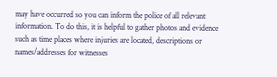may have occurred so you can inform the police of all relevant information. To do this, it is helpful to gather photos and evidence such as time places where injuries are located, descriptions or names/addresses for witnesses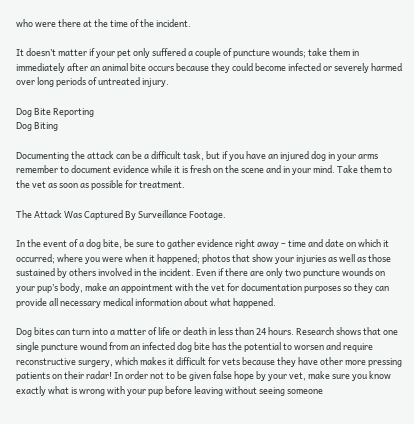who were there at the time of the incident.

It doesn’t matter if your pet only suffered a couple of puncture wounds; take them in immediately after an animal bite occurs because they could become infected or severely harmed over long periods of untreated injury.

Dog Bite Reporting
Dog Biting

Documenting the attack can be a difficult task, but if you have an injured dog in your arms remember to document evidence while it is fresh on the scene and in your mind. Take them to the vet as soon as possible for treatment.

The Attack Was Captured By Surveillance Footage.

In the event of a dog bite, be sure to gather evidence right away – time and date on which it occurred; where you were when it happened; photos that show your injuries as well as those sustained by others involved in the incident. Even if there are only two puncture wounds on your pup’s body, make an appointment with the vet for documentation purposes so they can provide all necessary medical information about what happened.

Dog bites can turn into a matter of life or death in less than 24 hours. Research shows that one single puncture wound from an infected dog bite has the potential to worsen and require reconstructive surgery, which makes it difficult for vets because they have other more pressing patients on their radar! In order not to be given false hope by your vet, make sure you know exactly what is wrong with your pup before leaving without seeing someone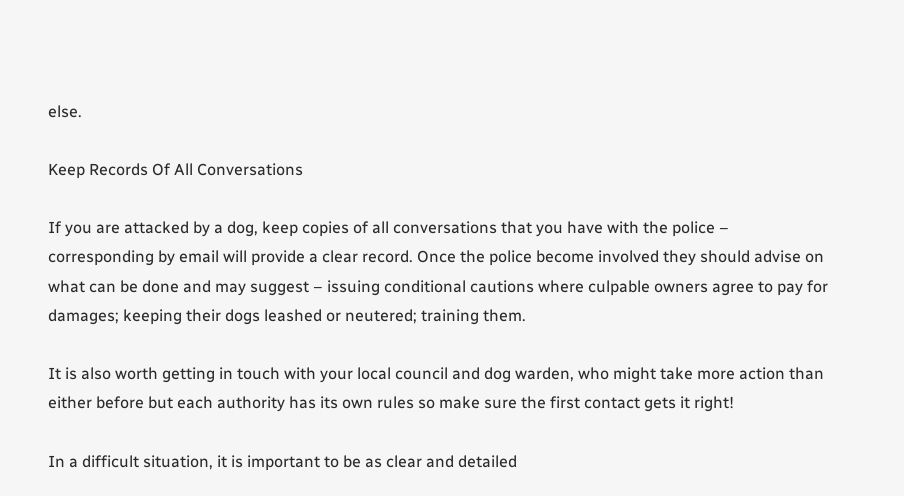else.

Keep Records Of All Conversations

If you are attacked by a dog, keep copies of all conversations that you have with the police – corresponding by email will provide a clear record. Once the police become involved they should advise on what can be done and may suggest – issuing conditional cautions where culpable owners agree to pay for damages; keeping their dogs leashed or neutered; training them.

It is also worth getting in touch with your local council and dog warden, who might take more action than either before but each authority has its own rules so make sure the first contact gets it right!

In a difficult situation, it is important to be as clear and detailed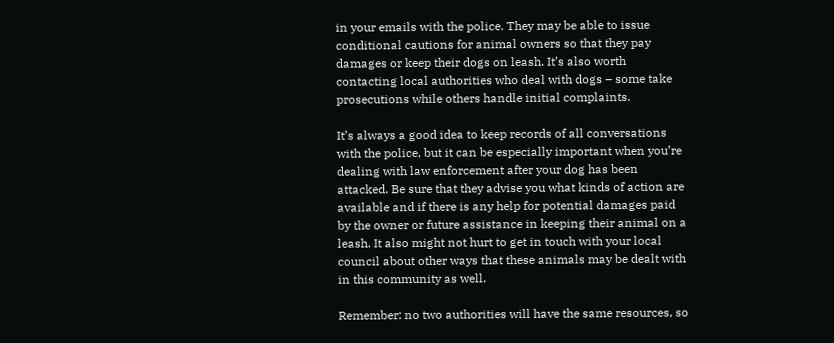in your emails with the police. They may be able to issue conditional cautions for animal owners so that they pay damages or keep their dogs on leash. It’s also worth contacting local authorities who deal with dogs – some take prosecutions while others handle initial complaints.

It’s always a good idea to keep records of all conversations with the police, but it can be especially important when you’re dealing with law enforcement after your dog has been attacked. Be sure that they advise you what kinds of action are available and if there is any help for potential damages paid by the owner or future assistance in keeping their animal on a leash. It also might not hurt to get in touch with your local council about other ways that these animals may be dealt with in this community as well.

Remember: no two authorities will have the same resources, so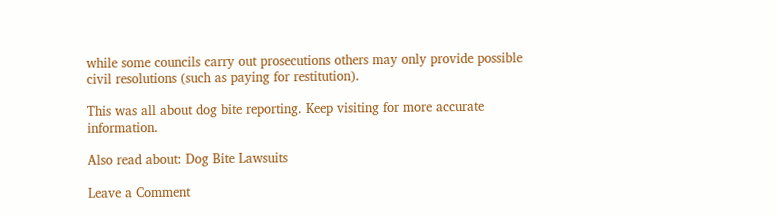while some councils carry out prosecutions others may only provide possible civil resolutions (such as paying for restitution).

This was all about dog bite reporting. Keep visiting for more accurate information.

Also read about: Dog Bite Lawsuits

Leave a Comment